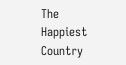The Happiest Country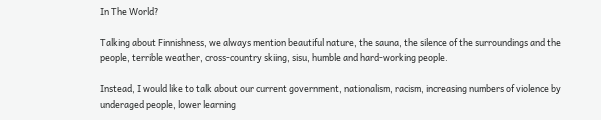In The World?

Talking about Finnishness, we always mention beautiful nature, the sauna, the silence of the surroundings and the people, terrible weather, cross-country skiing, sisu, humble and hard-working people.

Instead, I would like to talk about our current government, nationalism, racism, increasing numbers of violence by underaged people, lower learning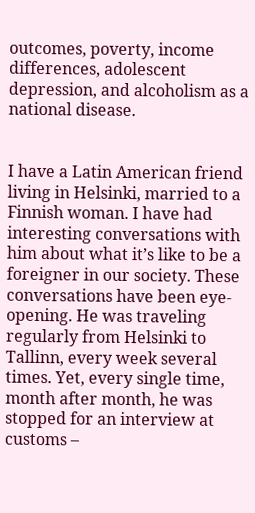outcomes, poverty, income differences, adolescent depression, and alcoholism as a national disease.


I have a Latin American friend living in Helsinki, married to a Finnish woman. I have had interesting conversations with him about what it’s like to be a foreigner in our society. These conversations have been eye-opening. He was traveling regularly from Helsinki to Tallinn, every week several times. Yet, every single time, month after month, he was stopped for an interview at customs –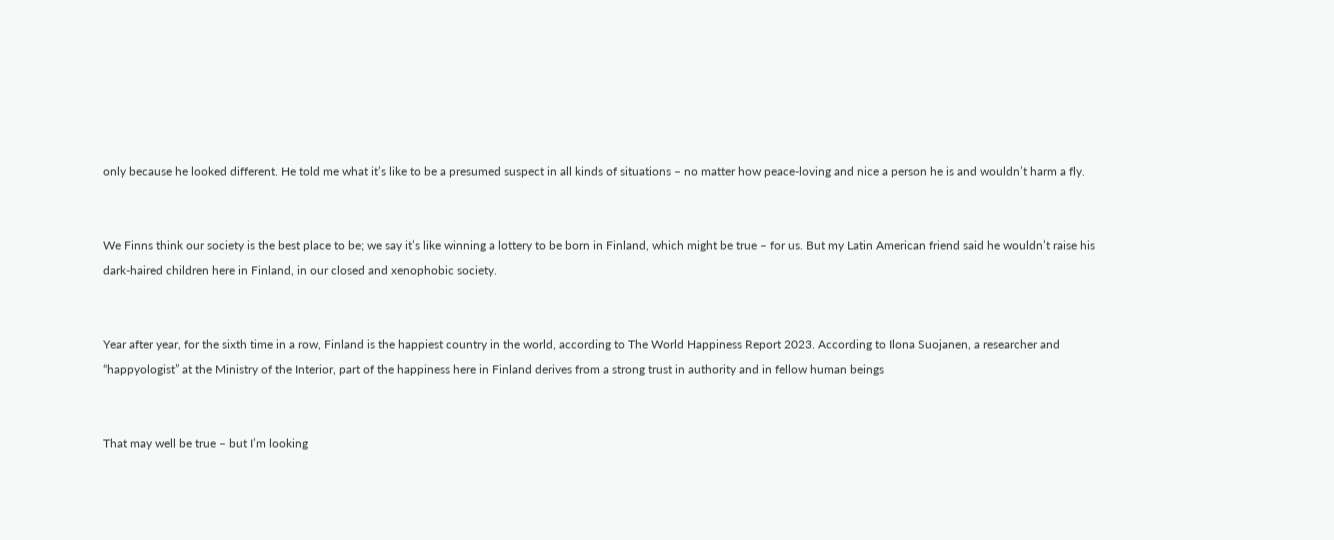only because he looked different. He told me what it’s like to be a presumed suspect in all kinds of situations – no matter how peace-loving and nice a person he is and wouldn’t harm a fly.


We Finns think our society is the best place to be; we say it’s like winning a lottery to be born in Finland, which might be true – for us. But my Latin American friend said he wouldn’t raise his dark-haired children here in Finland, in our closed and xenophobic society.


Year after year, for the sixth time in a row, Finland is the happiest country in the world, according to The World Happiness Report 2023. According to Ilona Suojanen, a researcher and “happyologist” at the Ministry of the Interior, part of the happiness here in Finland derives from a strong trust in authority and in fellow human beings


That may well be true – but I’m looking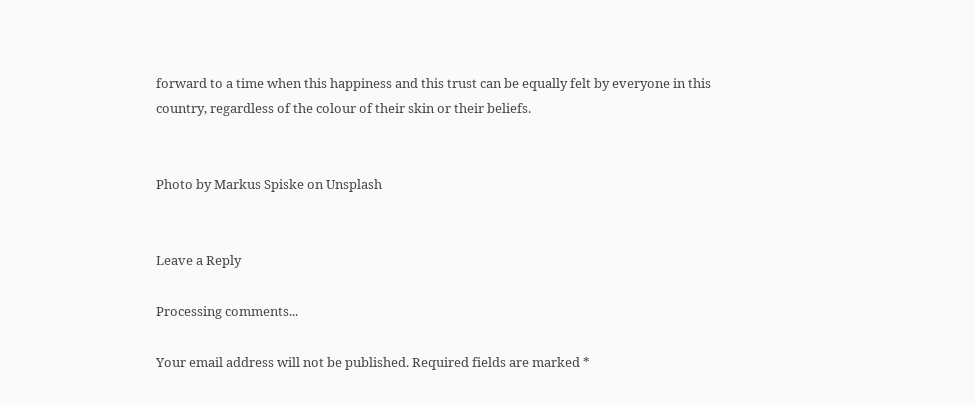forward to a time when this happiness and this trust can be equally felt by everyone in this country, regardless of the colour of their skin or their beliefs.


Photo by Markus Spiske on Unsplash


Leave a Reply

Processing comments...

Your email address will not be published. Required fields are marked *